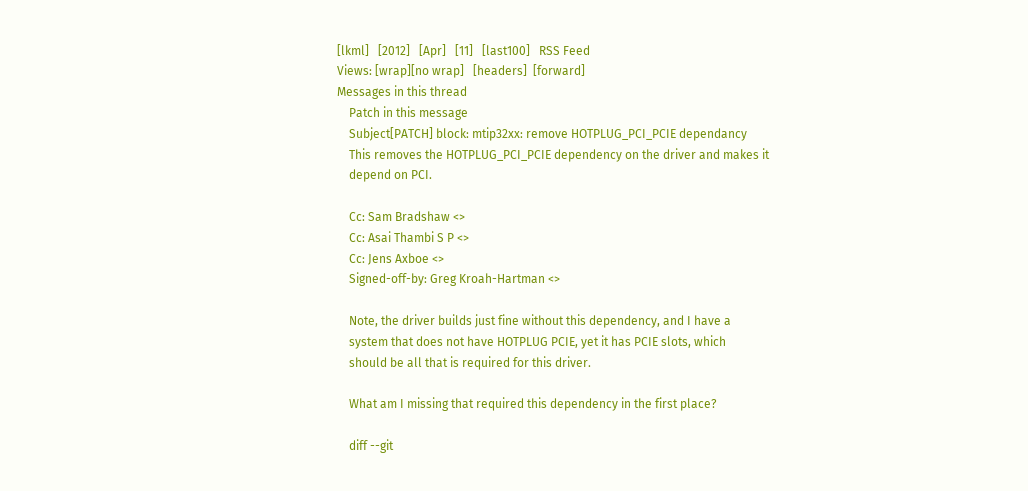[lkml]   [2012]   [Apr]   [11]   [last100]   RSS Feed
Views: [wrap][no wrap]   [headers]  [forward]
Messages in this thread
    Patch in this message
    Subject[PATCH] block: mtip32xx: remove HOTPLUG_PCI_PCIE dependancy
    This removes the HOTPLUG_PCI_PCIE dependency on the driver and makes it
    depend on PCI.

    Cc: Sam Bradshaw <>
    Cc: Asai Thambi S P <>
    Cc: Jens Axboe <>
    Signed-off-by: Greg Kroah-Hartman <>

    Note, the driver builds just fine without this dependency, and I have a
    system that does not have HOTPLUG PCIE, yet it has PCIE slots, which
    should be all that is required for this driver.

    What am I missing that required this dependency in the first place?

    diff --git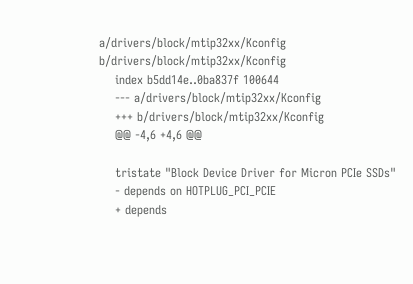a/drivers/block/mtip32xx/Kconfig b/drivers/block/mtip32xx/Kconfig
    index b5dd14e..0ba837f 100644
    --- a/drivers/block/mtip32xx/Kconfig
    +++ b/drivers/block/mtip32xx/Kconfig
    @@ -4,6 +4,6 @@

    tristate "Block Device Driver for Micron PCIe SSDs"
    - depends on HOTPLUG_PCI_PCIE
    + depends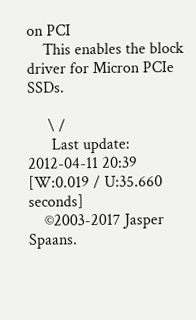on PCI
    This enables the block driver for Micron PCIe SSDs.

     \ /
      Last update: 2012-04-11 20:39    [W:0.019 / U:35.660 seconds]
    ©2003-2017 Jasper Spaans.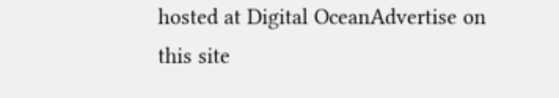hosted at Digital OceanAdvertise on this site